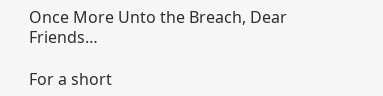Once More Unto the Breach, Dear Friends…

For a short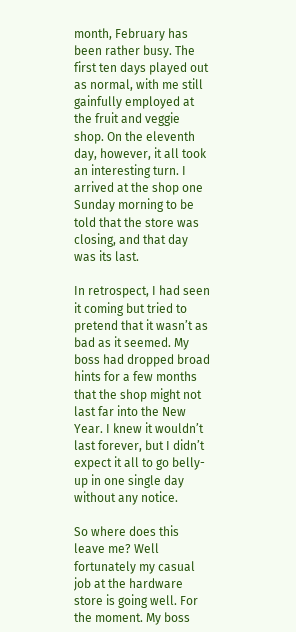month, February has been rather busy. The first ten days played out as normal, with me still gainfully employed at the fruit and veggie shop. On the eleventh day, however, it all took an interesting turn. I arrived at the shop one Sunday morning to be told that the store was closing, and that day was its last.

In retrospect, I had seen it coming but tried to pretend that it wasn’t as bad as it seemed. My boss had dropped broad hints for a few months that the shop might not last far into the New Year. I knew it wouldn’t last forever, but I didn’t expect it all to go belly-up in one single day without any notice.

So where does this leave me? Well fortunately my casual job at the hardware store is going well. For the moment. My boss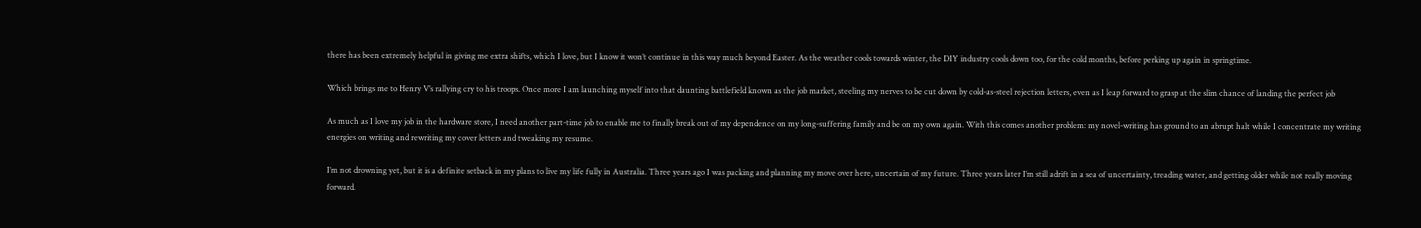there has been extremely helpful in giving me extra shifts, which I love, but I know it won’t continue in this way much beyond Easter. As the weather cools towards winter, the DIY industry cools down too, for the cold months, before perking up again in springtime.

Which brings me to Henry V’s rallying cry to his troops. Once more I am launching myself into that daunting battlefield known as the job market, steeling my nerves to be cut down by cold-as-steel rejection letters, even as I leap forward to grasp at the slim chance of landing the perfect job

As much as I love my job in the hardware store, I need another part-time job to enable me to finally break out of my dependence on my long-suffering family and be on my own again. With this comes another problem: my novel-writing has ground to an abrupt halt while I concentrate my writing energies on writing and rewriting my cover letters and tweaking my resume.

I’m not drowning yet, but it is a definite setback in my plans to live my life fully in Australia. Three years ago I was packing and planning my move over here, uncertain of my future. Three years later I’m still adrift in a sea of uncertainty, treading water, and getting older while not really moving forward.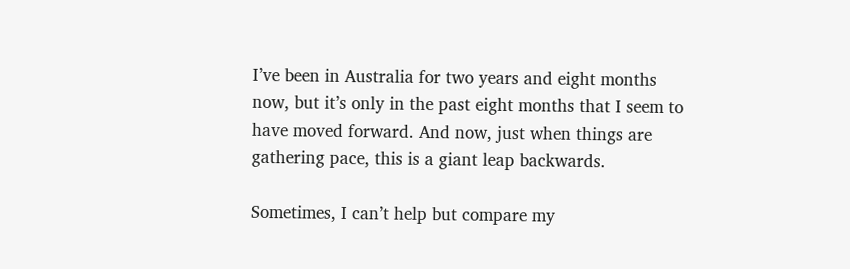I’ve been in Australia for two years and eight months now, but it’s only in the past eight months that I seem to have moved forward. And now, just when things are gathering pace, this is a giant leap backwards.

Sometimes, I can’t help but compare my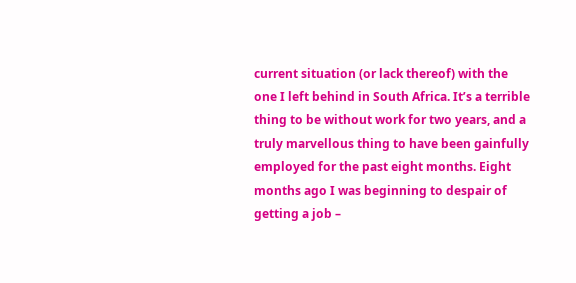current situation (or lack thereof) with the one I left behind in South Africa. It’s a terrible thing to be without work for two years, and a truly marvellous thing to have been gainfully employed for the past eight months. Eight months ago I was beginning to despair of getting a job –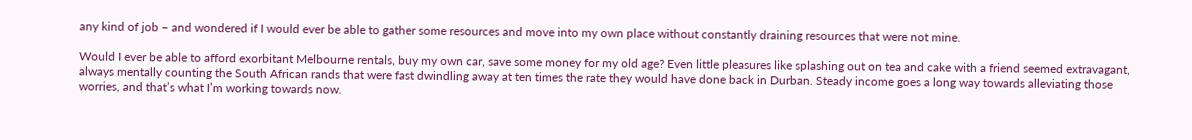any kind of job – and wondered if I would ever be able to gather some resources and move into my own place without constantly draining resources that were not mine.

Would I ever be able to afford exorbitant Melbourne rentals, buy my own car, save some money for my old age? Even little pleasures like splashing out on tea and cake with a friend seemed extravagant, always mentally counting the South African rands that were fast dwindling away at ten times the rate they would have done back in Durban. Steady income goes a long way towards alleviating those worries, and that’s what I’m working towards now.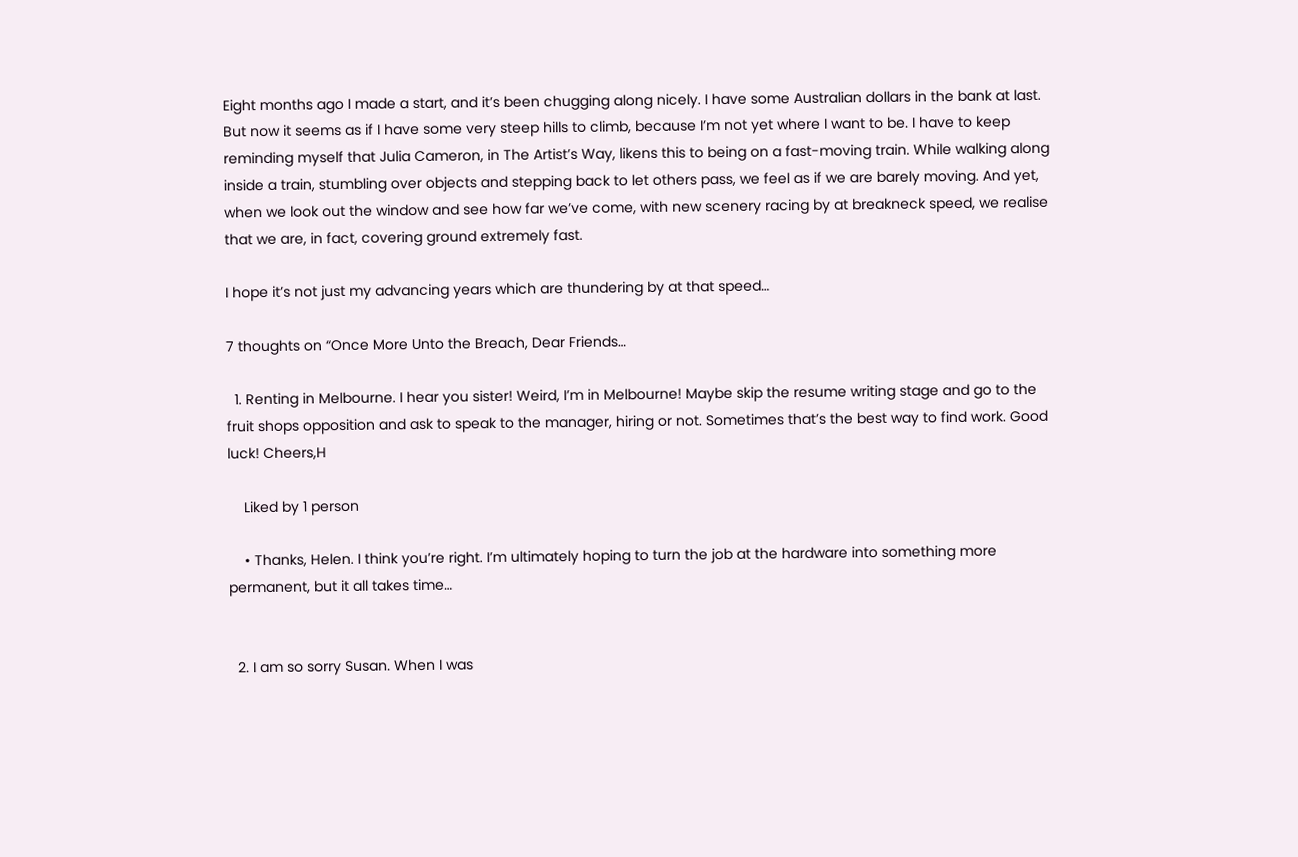Eight months ago I made a start, and it’s been chugging along nicely. I have some Australian dollars in the bank at last. But now it seems as if I have some very steep hills to climb, because I’m not yet where I want to be. I have to keep reminding myself that Julia Cameron, in The Artist’s Way, likens this to being on a fast-moving train. While walking along inside a train, stumbling over objects and stepping back to let others pass, we feel as if we are barely moving. And yet, when we look out the window and see how far we’ve come, with new scenery racing by at breakneck speed, we realise that we are, in fact, covering ground extremely fast.

I hope it’s not just my advancing years which are thundering by at that speed…

7 thoughts on “Once More Unto the Breach, Dear Friends…

  1. Renting in Melbourne. I hear you sister! Weird, I’m in Melbourne! Maybe skip the resume writing stage and go to the fruit shops opposition and ask to speak to the manager, hiring or not. Sometimes that’s the best way to find work. Good luck! Cheers,H

    Liked by 1 person

    • Thanks, Helen. I think you’re right. I’m ultimately hoping to turn the job at the hardware into something more permanent, but it all takes time…


  2. I am so sorry Susan. When I was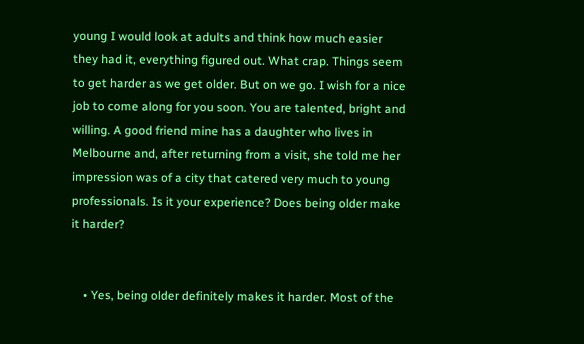young I would look at adults and think how much easier they had it, everything figured out. What crap. Things seem to get harder as we get older. But on we go. I wish for a nice job to come along for you soon. You are talented, bright and willing. A good friend mine has a daughter who lives in Melbourne and, after returning from a visit, she told me her impression was of a city that catered very much to young professionals. Is it your experience? Does being older make it harder?


    • Yes, being older definitely makes it harder. Most of the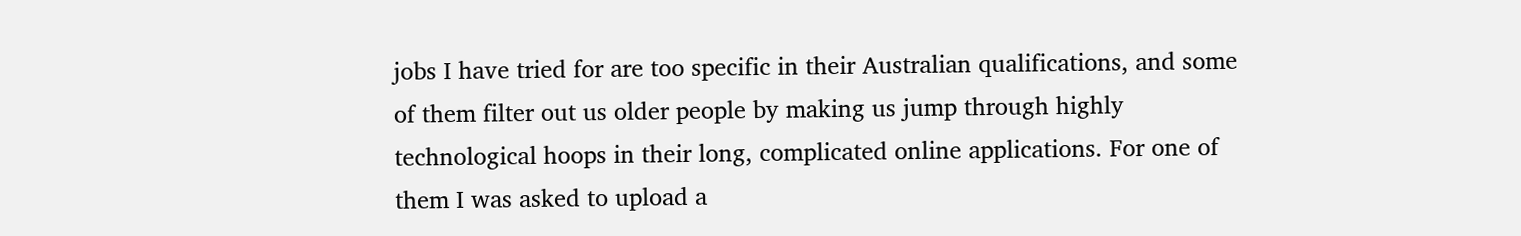jobs I have tried for are too specific in their Australian qualifications, and some of them filter out us older people by making us jump through highly technological hoops in their long, complicated online applications. For one of them I was asked to upload a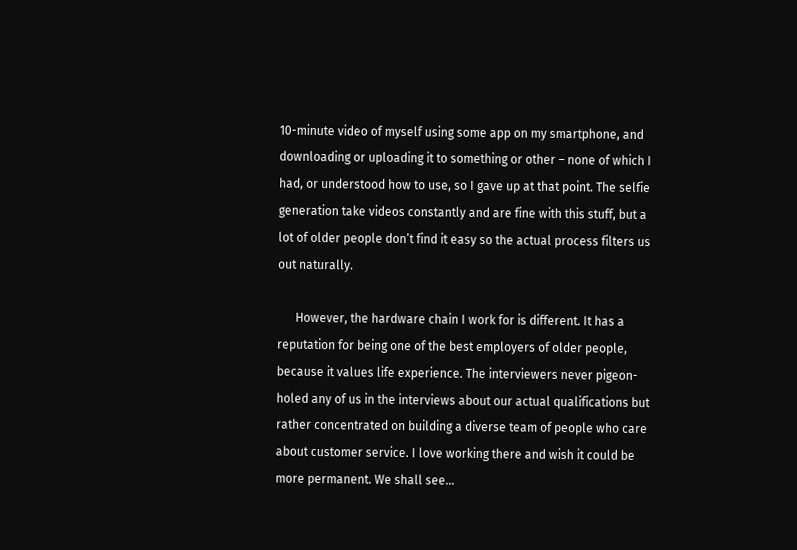10-minute video of myself using some app on my smartphone, and downloading or uploading it to something or other – none of which I had, or understood how to use, so I gave up at that point. The selfie generation take videos constantly and are fine with this stuff, but a lot of older people don’t find it easy so the actual process filters us out naturally.

      However, the hardware chain I work for is different. It has a reputation for being one of the best employers of older people, because it values life experience. The interviewers never pigeon-holed any of us in the interviews about our actual qualifications but rather concentrated on building a diverse team of people who care about customer service. I love working there and wish it could be more permanent. We shall see…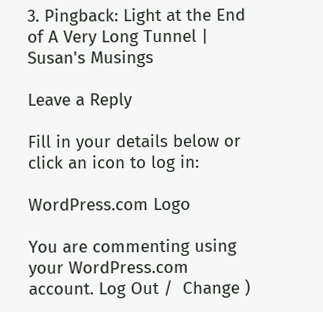3. Pingback: Light at the End of A Very Long Tunnel | Susan's Musings

Leave a Reply

Fill in your details below or click an icon to log in:

WordPress.com Logo

You are commenting using your WordPress.com account. Log Out /  Change )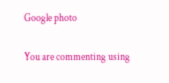Google photo

You are commenting using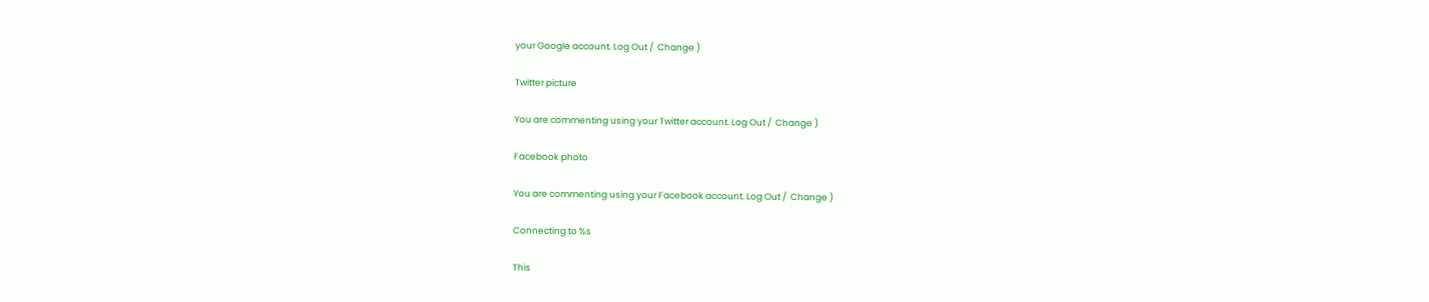your Google account. Log Out /  Change )

Twitter picture

You are commenting using your Twitter account. Log Out /  Change )

Facebook photo

You are commenting using your Facebook account. Log Out /  Change )

Connecting to %s

This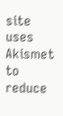site uses Akismet to reduce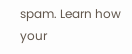spam. Learn how your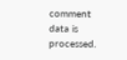comment data is processed.